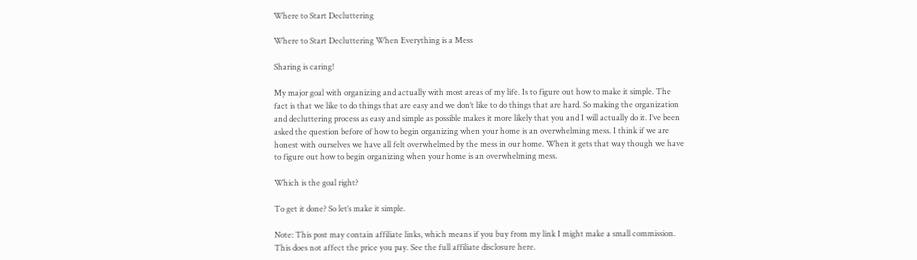Where to Start Decluttering

Where to Start Decluttering When Everything is a Mess

Sharing is caring!

My major goal with organizing and actually with most areas of my life. Is to figure out how to make it simple. The fact is that we like to do things that are easy and we don’t like to do things that are hard. So making the organization and decluttering process as easy and simple as possible makes it more likely that you and I will actually do it. I’ve been asked the question before of how to begin organizing when your home is an overwhelming mess. I think if we are honest with ourselves we have all felt overwhelmed by the mess in our home. When it gets that way though we have to figure out how to begin organizing when your home is an overwhelming mess.

Which is the goal right?

To get it done? So let’s make it simple.

Note: This post may contain affiliate links, which means if you buy from my link I might make a small commission. This does not affect the price you pay. See the full affiliate disclosure here.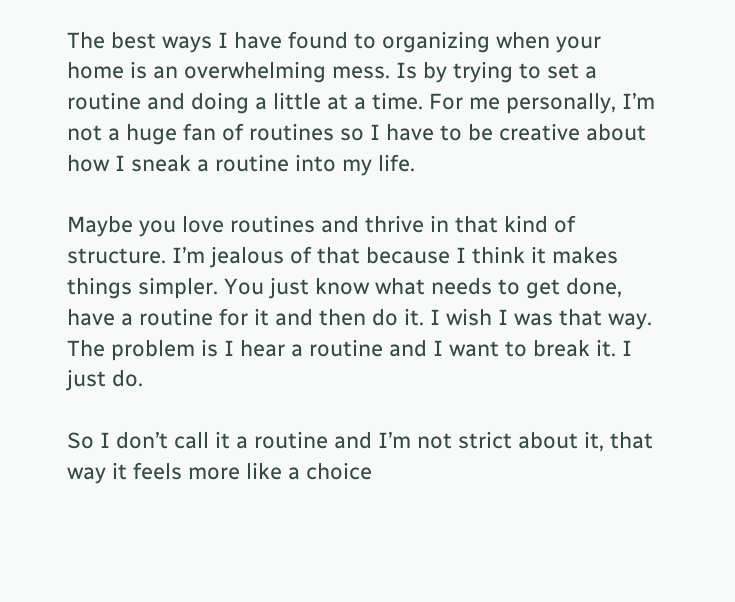The best ways I have found to organizing when your home is an overwhelming mess. Is by trying to set a routine and doing a little at a time. For me personally, I’m not a huge fan of routines so I have to be creative about how I sneak a routine into my life.

Maybe you love routines and thrive in that kind of structure. I’m jealous of that because I think it makes things simpler. You just know what needs to get done, have a routine for it and then do it. I wish I was that way. The problem is I hear a routine and I want to break it. I just do.

So I don’t call it a routine and I’m not strict about it, that way it feels more like a choice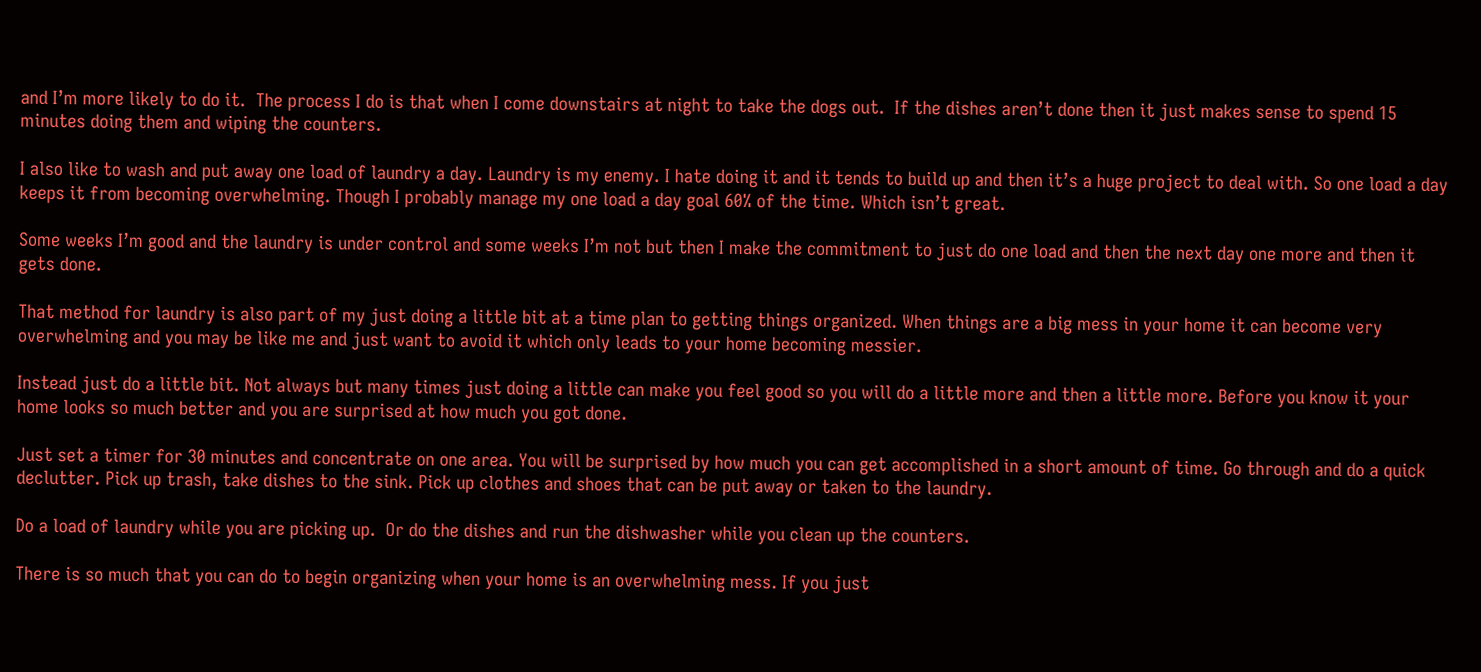and I’m more likely to do it.  The process I do is that when I come downstairs at night to take the dogs out.  If the dishes aren’t done then it just makes sense to spend 15 minutes doing them and wiping the counters.

I also like to wash and put away one load of laundry a day. Laundry is my enemy. I hate doing it and it tends to build up and then it’s a huge project to deal with. So one load a day keeps it from becoming overwhelming. Though I probably manage my one load a day goal 60% of the time. Which isn’t great.

Some weeks I’m good and the laundry is under control and some weeks I’m not but then I make the commitment to just do one load and then the next day one more and then it gets done.

That method for laundry is also part of my just doing a little bit at a time plan to getting things organized. When things are a big mess in your home it can become very overwhelming and you may be like me and just want to avoid it which only leads to your home becoming messier.

Instead just do a little bit. Not always but many times just doing a little can make you feel good so you will do a little more and then a little more. Before you know it your home looks so much better and you are surprised at how much you got done.

Just set a timer for 30 minutes and concentrate on one area. You will be surprised by how much you can get accomplished in a short amount of time. Go through and do a quick declutter. Pick up trash, take dishes to the sink. Pick up clothes and shoes that can be put away or taken to the laundry.

Do a load of laundry while you are picking up.  Or do the dishes and run the dishwasher while you clean up the counters.

There is so much that you can do to begin organizing when your home is an overwhelming mess. If you just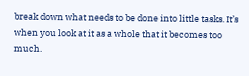break down what needs to be done into little tasks. It’s when you look at it as a whole that it becomes too much.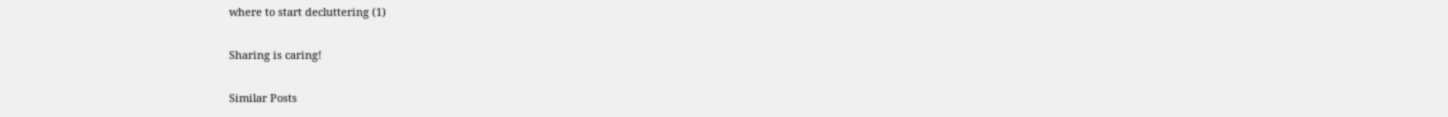where to start decluttering (1)

Sharing is caring!

Similar Posts